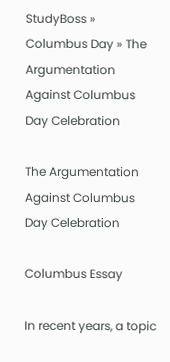StudyBoss » Columbus Day » The Argumentation Against Columbus Day Celebration

The Argumentation Against Columbus Day Celebration

Columbus Essay

In recent years, a topic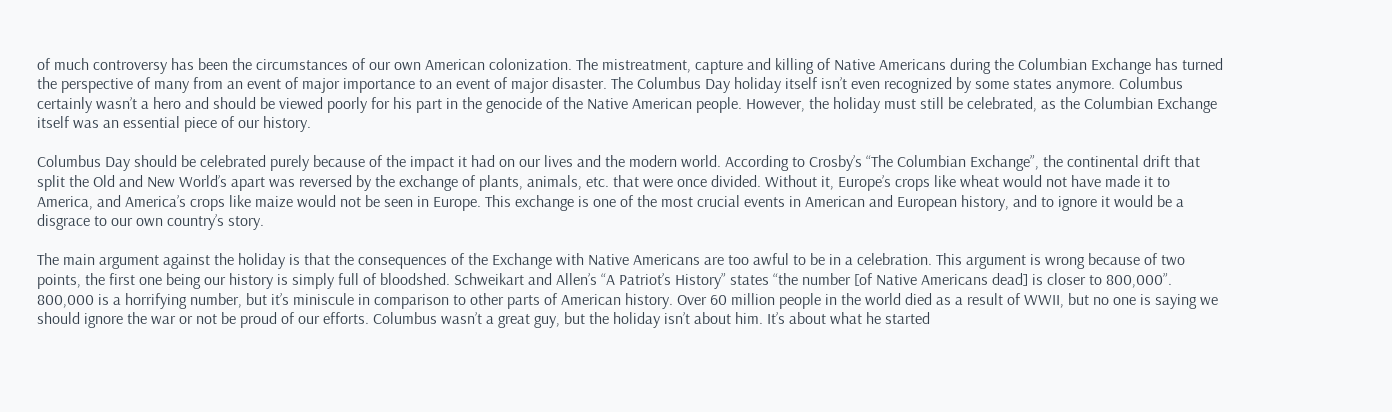of much controversy has been the circumstances of our own American colonization. The mistreatment, capture and killing of Native Americans during the Columbian Exchange has turned the perspective of many from an event of major importance to an event of major disaster. The Columbus Day holiday itself isn’t even recognized by some states anymore. Columbus certainly wasn’t a hero and should be viewed poorly for his part in the genocide of the Native American people. However, the holiday must still be celebrated, as the Columbian Exchange itself was an essential piece of our history.

Columbus Day should be celebrated purely because of the impact it had on our lives and the modern world. According to Crosby’s “The Columbian Exchange”, the continental drift that split the Old and New World’s apart was reversed by the exchange of plants, animals, etc. that were once divided. Without it, Europe’s crops like wheat would not have made it to America, and America’s crops like maize would not be seen in Europe. This exchange is one of the most crucial events in American and European history, and to ignore it would be a disgrace to our own country’s story.

The main argument against the holiday is that the consequences of the Exchange with Native Americans are too awful to be in a celebration. This argument is wrong because of two points, the first one being our history is simply full of bloodshed. Schweikart and Allen’s “A Patriot’s History” states “the number [of Native Americans dead] is closer to 800,000”. 800,000 is a horrifying number, but it’s miniscule in comparison to other parts of American history. Over 60 million people in the world died as a result of WWII, but no one is saying we should ignore the war or not be proud of our efforts. Columbus wasn’t a great guy, but the holiday isn’t about him. It’s about what he started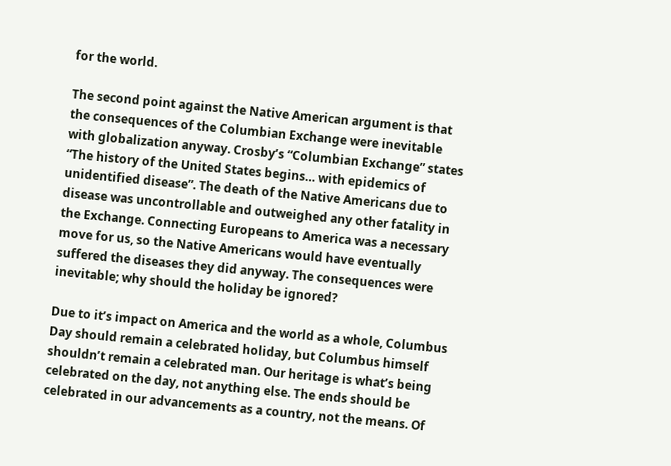for the world.

The second point against the Native American argument is that the consequences of the Columbian Exchange were inevitable with globalization anyway. Crosby’s “Columbian Exchange” states “The history of the United States begins… with epidemics of unidentified disease”. The death of the Native Americans due to disease was uncontrollable and outweighed any other fatality in the Exchange. Connecting Europeans to America was a necessary move for us, so the Native Americans would have eventually suffered the diseases they did anyway. The consequences were inevitable; why should the holiday be ignored?

Due to it’s impact on America and the world as a whole, Columbus Day should remain a celebrated holiday, but Columbus himself shouldn’t remain a celebrated man. Our heritage is what’s being celebrated on the day, not anything else. The ends should be celebrated in our advancements as a country, not the means. Of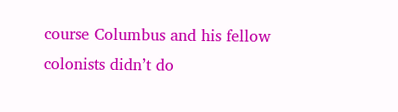course Columbus and his fellow colonists didn’t do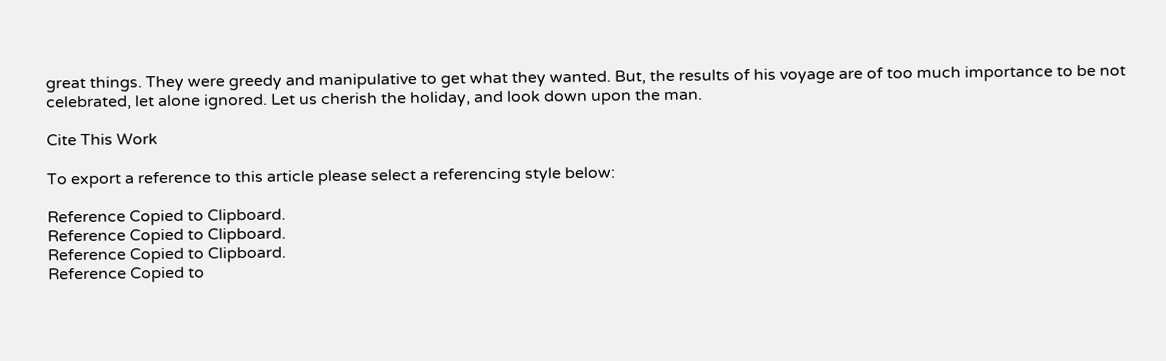great things. They were greedy and manipulative to get what they wanted. But, the results of his voyage are of too much importance to be not celebrated, let alone ignored. Let us cherish the holiday, and look down upon the man.

Cite This Work

To export a reference to this article please select a referencing style below:

Reference Copied to Clipboard.
Reference Copied to Clipboard.
Reference Copied to Clipboard.
Reference Copied to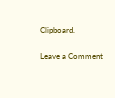Clipboard.

Leave a Comment